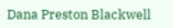Dana Preston Blackwell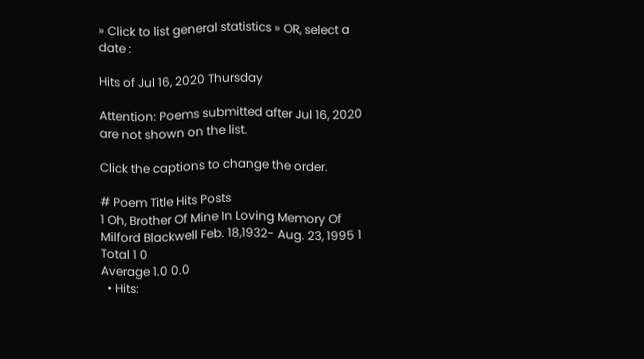» Click to list general statistics » OR, select a date :

Hits of Jul 16, 2020 Thursday

Attention: Poems submitted after Jul 16, 2020 are not shown on the list.

Click the captions to change the order.

# Poem Title Hits Posts
1 Oh, Brother Of Mine In Loving Memory Of Milford Blackwell Feb. 18,1932- Aug. 23, 1995 1
Total 1 0
Average 1.0 0.0
  • Hits: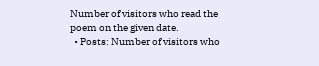Number of visitors who read the poem on the given date.
  • Posts: Number of visitors who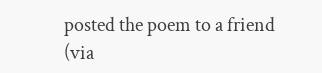posted the poem to a friend (via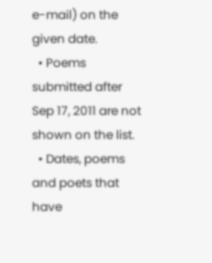e-mail) on the given date.
  • Poems submitted after Sep 17, 2011 are not shown on the list.
  • Dates, poems and poets that have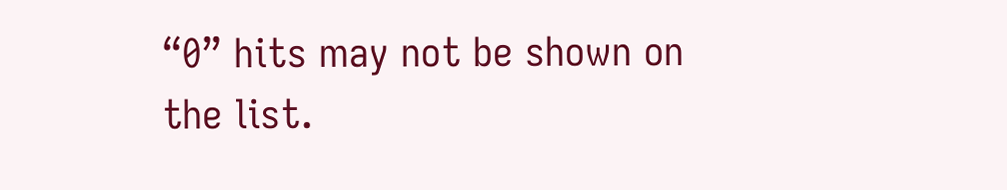“0” hits may not be shown on the list.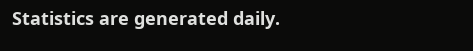Statistics are generated daily.